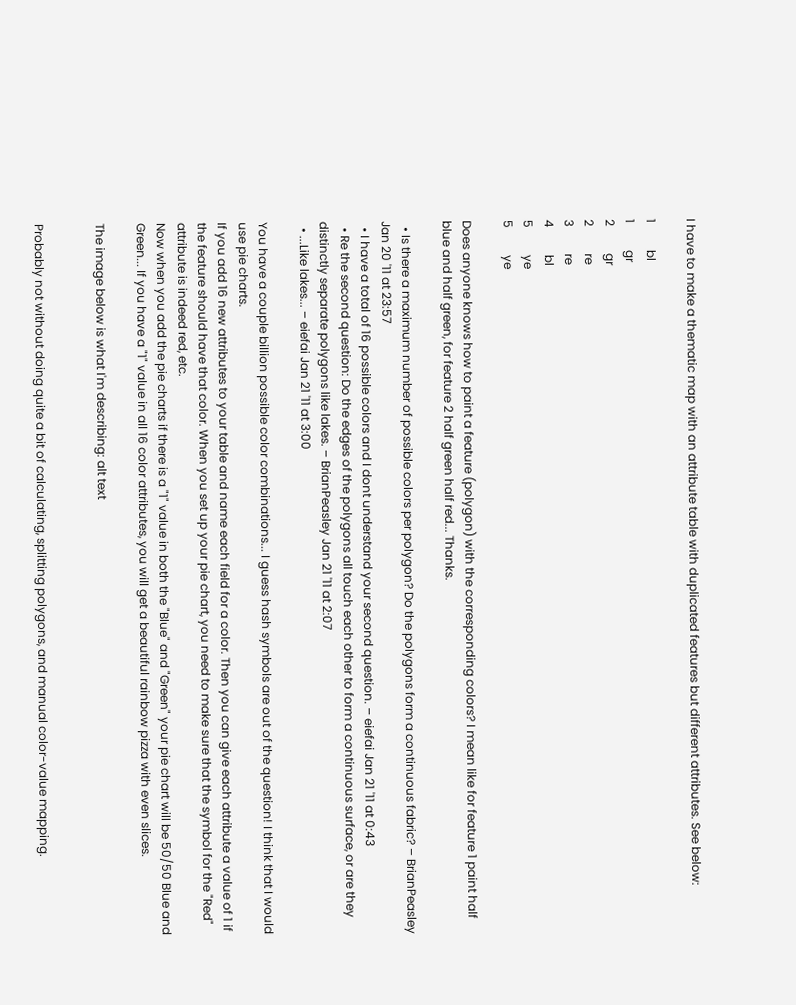I have to make a thematic map with an attribute table with duplicated features but different attributes. See below:

1         bl
1         gr
2         gr
2         re
3         re
4         bl
5         ye
5         ye

Does anyone knows how to paint a feature (polygon) with the corresponding colors? I mean like for feature 1 paint half blue and half green, for feature 2 half green half red... Thanks.

  • Is there a maximum number of possible colors per polygon? Do the polygons form a continuous fabric? – BrianPeasley Jan 20 '11 at 23:57
  • I have a total of 16 possible colors and I dont understand your second question. – eiefai Jan 21 '11 at 0:43
  • Re the second question: Do the edges of the polygons all touch each other to form a continuous surface, or are they distinctly separate polygons like lakes. – BrianPeasley Jan 21 '11 at 2:07
  • ...Like lakes... – eiefai Jan 21 '11 at 3:00

You have a couple billion possible color combinations... I guess hash symbols are out of the question! I think that I would use pie charts.
If you add 16 new attributes to your table and name each field for a color. Then you can give each attribute a value of 1 if the feature should have that color. When you set up your pie chart, you need to make sure that the symbol for the "Red" attribute is indeed red, etc.
Now when you add the pie charts if there is a "1" value in both the "Blue" and "Green" your pie chart will be 50/50 Blue and Green... If you have a "1" value in all 16 color attributes, you will get a beautiful rainbow pizza with even slices.

The image below is what I'm describing: alt text


Probably not without doing quite a bit of calculating, splitting polygons, and manual color-value mapping.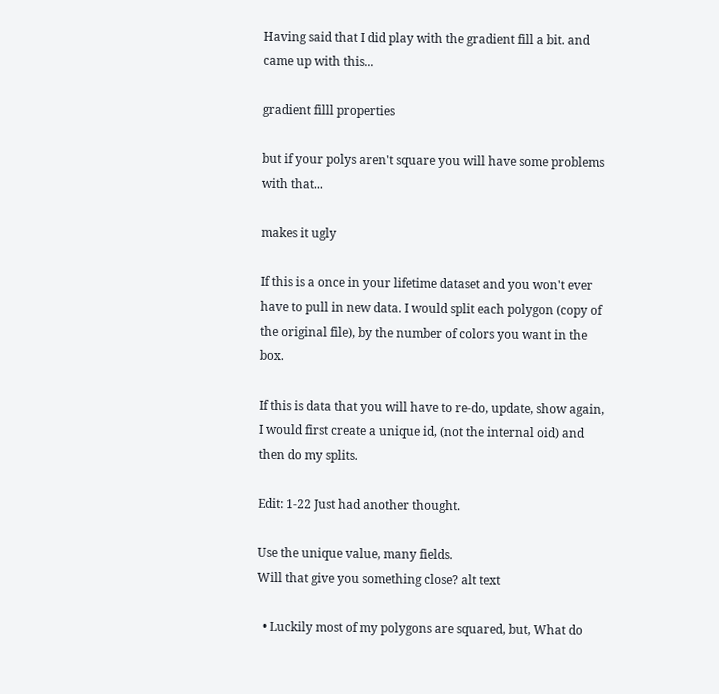Having said that I did play with the gradient fill a bit. and came up with this...

gradient filll properties

but if your polys aren't square you will have some problems with that...

makes it ugly

If this is a once in your lifetime dataset and you won't ever have to pull in new data. I would split each polygon (copy of the original file), by the number of colors you want in the box.

If this is data that you will have to re-do, update, show again, I would first create a unique id, (not the internal oid) and then do my splits.

Edit: 1-22 Just had another thought.

Use the unique value, many fields.
Will that give you something close? alt text

  • Luckily most of my polygons are squared, but, What do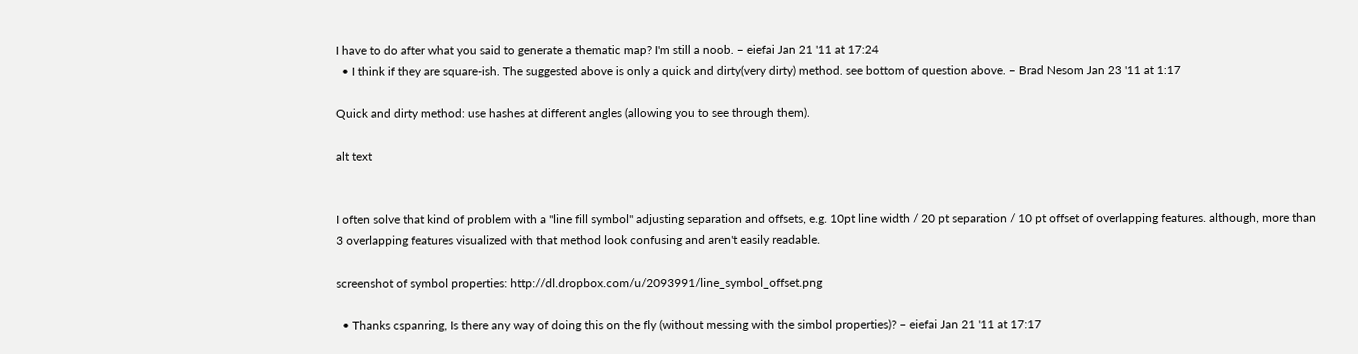I have to do after what you said to generate a thematic map? I'm still a noob. – eiefai Jan 21 '11 at 17:24
  • I think if they are square-ish. The suggested above is only a quick and dirty(very dirty) method. see bottom of question above. – Brad Nesom Jan 23 '11 at 1:17

Quick and dirty method: use hashes at different angles (allowing you to see through them).

alt text


I often solve that kind of problem with a "line fill symbol" adjusting separation and offsets, e.g. 10pt line width / 20 pt separation / 10 pt offset of overlapping features. although, more than 3 overlapping features visualized with that method look confusing and aren't easily readable.

screenshot of symbol properties: http://dl.dropbox.com/u/2093991/line_symbol_offset.png

  • Thanks cspanring, Is there any way of doing this on the fly (without messing with the simbol properties)? – eiefai Jan 21 '11 at 17:17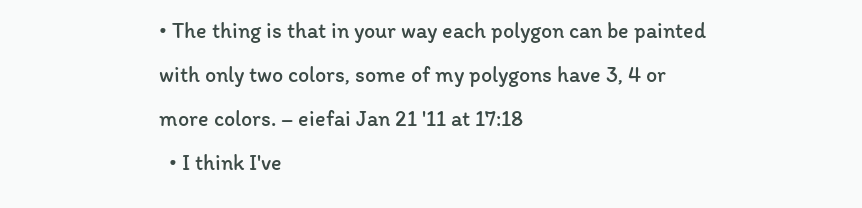• The thing is that in your way each polygon can be painted with only two colors, some of my polygons have 3, 4 or more colors. – eiefai Jan 21 '11 at 17:18
  • I think I've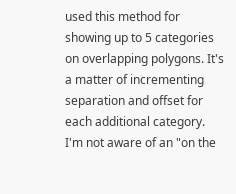used this method for showing up to 5 categories on overlapping polygons. It's a matter of incrementing separation and offset for each additional category. I'm not aware of an "on the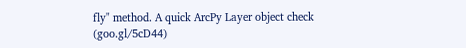fly" method. A quick ArcPy Layer object check (goo.gl/5cD44)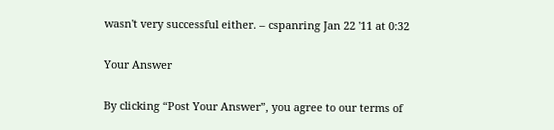wasn't very successful either. – cspanring Jan 22 '11 at 0:32

Your Answer

By clicking “Post Your Answer”, you agree to our terms of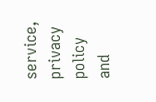service, privacy policy and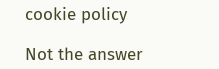cookie policy

Not the answer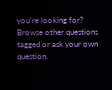you're looking for? Browse other questions tagged or ask your own question.